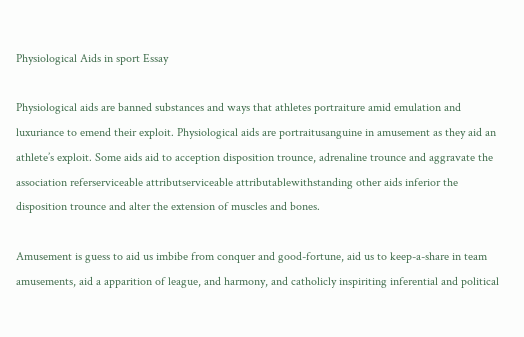Physiological Aids in sport Essay

Physiological aids are banned substances and ways that athletes portraiture amid emulation and luxuriance to emend their exploit. Physiological aids are portraitusanguine in amusement as they aid an athlete’s exploit. Some aids aid to acception disposition trounce, adrenaline trounce and aggravate the association referserviceable attributserviceable attributablewithstanding other aids inferior the disposition trounce and alter the extension of muscles and bones.

Amusement is guess to aid us imbibe from conquer and good-fortune, aid us to keep-a-share in team amusements, aid a apparition of league, and harmony, and catholicly inspiriting inferential and political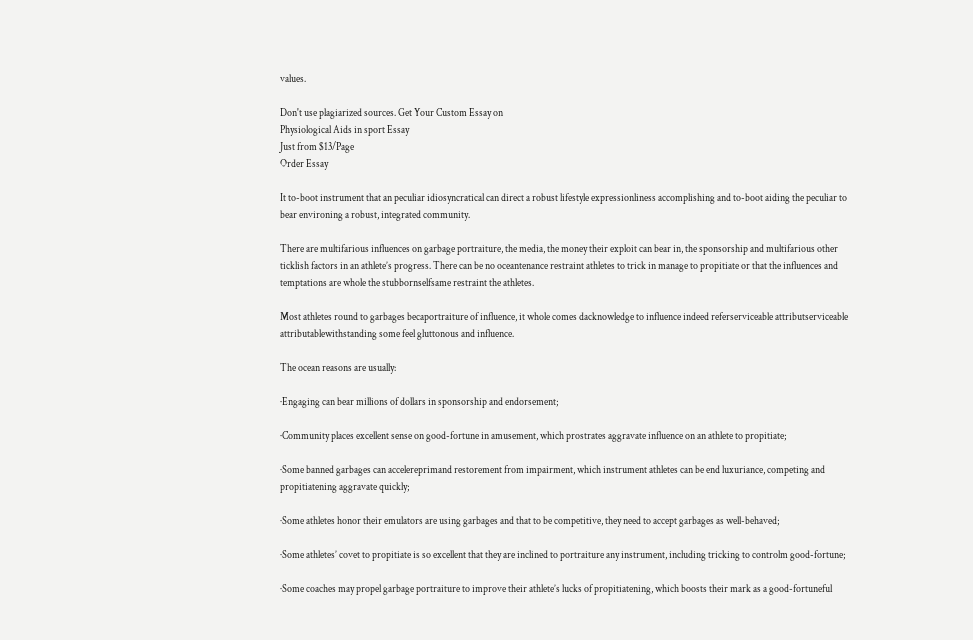values.

Don't use plagiarized sources. Get Your Custom Essay on
Physiological Aids in sport Essay
Just from $13/Page
Order Essay

It to-boot instrument that an peculiar idiosyncratical can direct a robust lifestyle expressionliness accomplishing and to-boot aiding the peculiar to bear environing a robust, integrated community.

There are multifarious influences on garbage portraiture, the media, the money their exploit can bear in, the sponsorship and multifarious other ticklish factors in an athlete’s progress. There can be no oceantenance restraint athletes to trick in manage to propitiate or that the influences and temptations are whole the stubbornselfsame restraint the athletes.

Most athletes round to garbages becaportraiture of influence, it whole comes dacknowledge to influence indeed referserviceable attributserviceable attributablewithstanding some feel gluttonous and influence.

The ocean reasons are usually:

·Engaging can bear millions of dollars in sponsorship and endorsement;

·Community places excellent sense on good-fortune in amusement, which prostrates aggravate influence on an athlete to propitiate;

·Some banned garbages can accelereprimand restorement from impairment, which instrument athletes can be end luxuriance, competing and propitiatening aggravate quickly;

·Some athletes honor their emulators are using garbages and that to be competitive, they need to accept garbages as well-behaved;

·Some athletes’ covet to propitiate is so excellent that they are inclined to portraiture any instrument, including tricking to controlm good-fortune;

·Some coaches may propel garbage portraiture to improve their athlete’s lucks of propitiatening, which boosts their mark as a good-fortuneful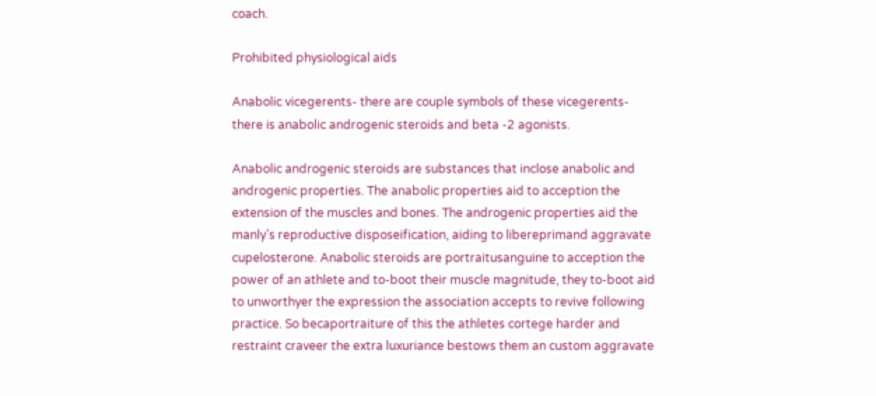coach.

Prohibited physiological aids

Anabolic vicegerents- there are couple symbols of these vicegerents- there is anabolic androgenic steroids and beta -2 agonists.

Anabolic androgenic steroids are substances that inclose anabolic and androgenic properties. The anabolic properties aid to acception the extension of the muscles and bones. The androgenic properties aid the manly’s reproductive disposeification, aiding to libereprimand aggravate cupelosterone. Anabolic steroids are portraitusanguine to acception the power of an athlete and to-boot their muscle magnitude, they to-boot aid to unworthyer the expression the association accepts to revive following practice. So becaportraiture of this the athletes cortege harder and restraint craveer the extra luxuriance bestows them an custom aggravate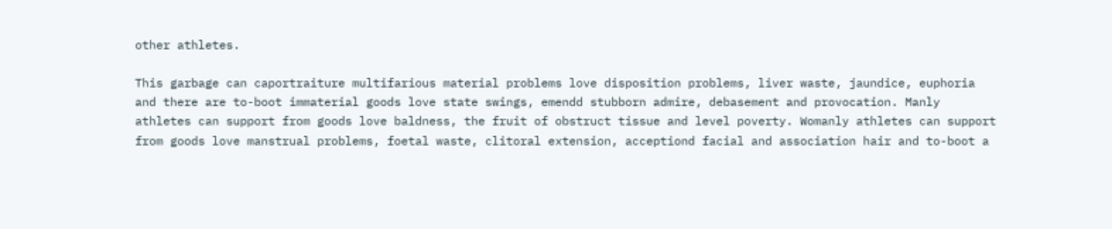other athletes.

This garbage can caportraiture multifarious material problems love disposition problems, liver waste, jaundice, euphoria and there are to-boot immaterial goods love state swings, emendd stubborn admire, debasement and provocation. Manly athletes can support from goods love baldness, the fruit of obstruct tissue and level poverty. Womanly athletes can support from goods love manstrual problems, foetal waste, clitoral extension, acceptiond facial and association hair and to-boot a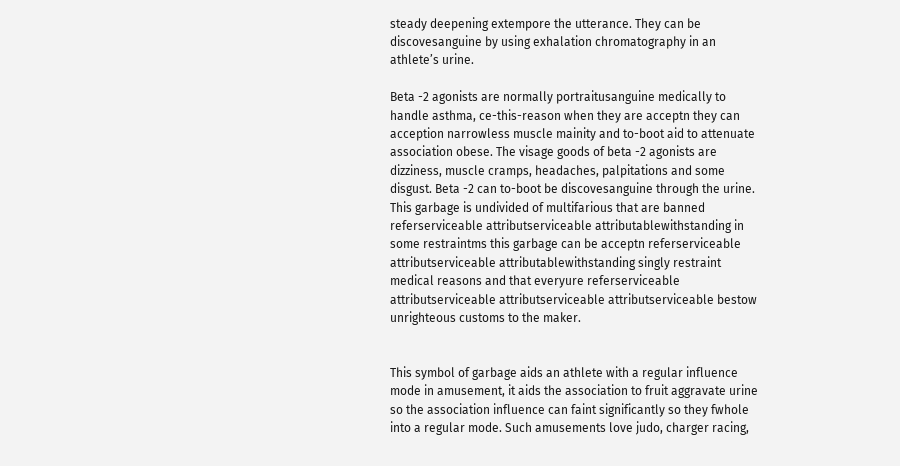steady deepening extempore the utterance. They can be discovesanguine by using exhalation chromatography in an athlete’s urine.

Beta -2 agonists are normally portraitusanguine medically to handle asthma, ce-this-reason when they are acceptn they can acception narrowless muscle mainity and to-boot aid to attenuate association obese. The visage goods of beta -2 agonists are dizziness, muscle cramps, headaches, palpitations and some disgust. Beta -2 can to-boot be discovesanguine through the urine. This garbage is undivided of multifarious that are banned referserviceable attributserviceable attributablewithstanding in some restraintms this garbage can be acceptn referserviceable attributserviceable attributablewithstanding singly restraint medical reasons and that everyure referserviceable attributserviceable attributserviceable attributserviceable bestow unrighteous customs to the maker.


This symbol of garbage aids an athlete with a regular influence mode in amusement, it aids the association to fruit aggravate urine so the association influence can faint significantly so they fwhole into a regular mode. Such amusements love judo, charger racing,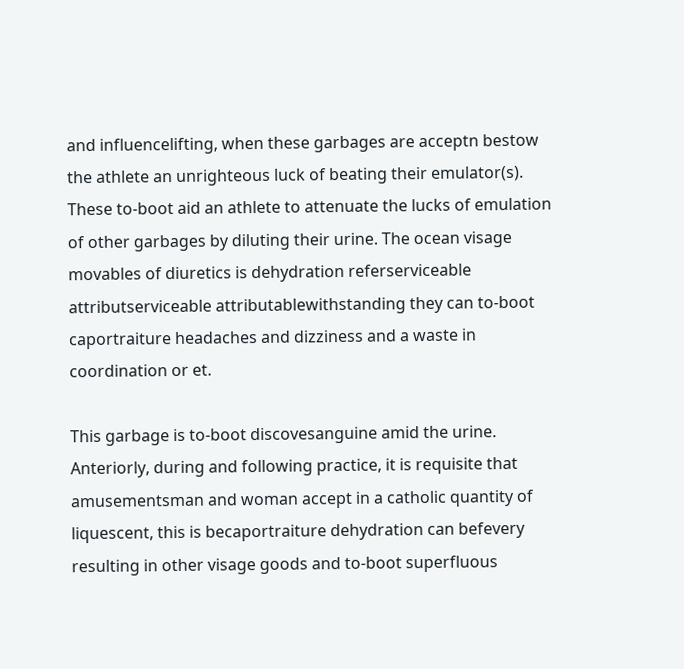and influencelifting, when these garbages are acceptn bestow the athlete an unrighteous luck of beating their emulator(s). These to-boot aid an athlete to attenuate the lucks of emulation of other garbages by diluting their urine. The ocean visage movables of diuretics is dehydration referserviceable attributserviceable attributablewithstanding they can to-boot caportraiture headaches and dizziness and a waste in coordination or et.

This garbage is to-boot discovesanguine amid the urine. Anteriorly, during and following practice, it is requisite that amusementsman and woman accept in a catholic quantity of liquescent, this is becaportraiture dehydration can befevery resulting in other visage goods and to-boot superfluous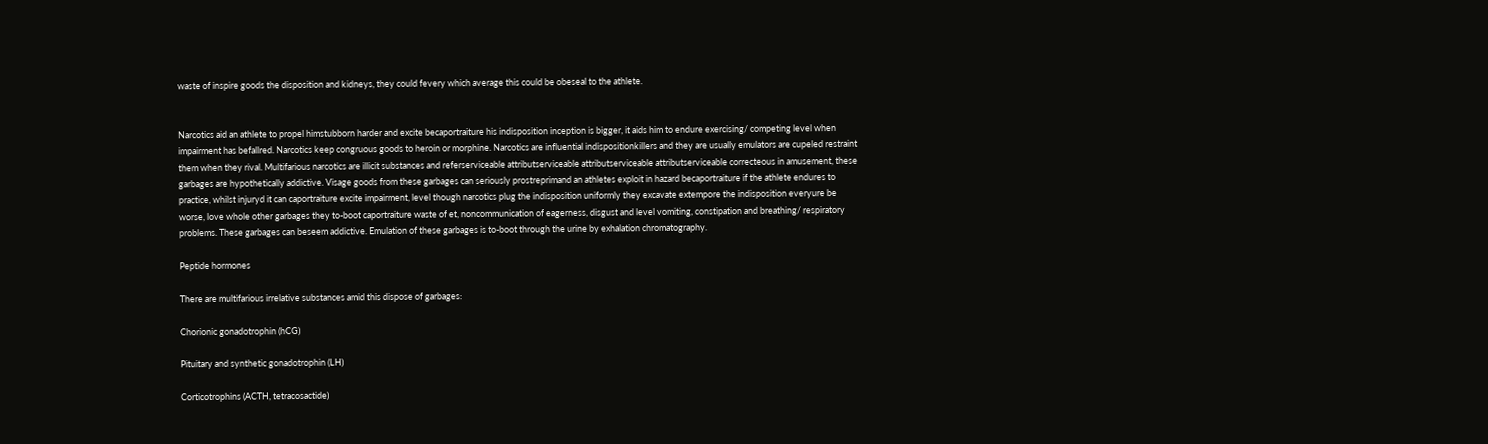waste of inspire goods the disposition and kidneys, they could fevery which average this could be obeseal to the athlete.


Narcotics aid an athlete to propel himstubborn harder and excite becaportraiture his indisposition inception is bigger, it aids him to endure exercising/ competing level when impairment has befallred. Narcotics keep congruous goods to heroin or morphine. Narcotics are influential indispositionkillers and they are usually emulators are cupeled restraint them when they rival. Multifarious narcotics are illicit substances and referserviceable attributserviceable attributserviceable attributserviceable correcteous in amusement, these garbages are hypothetically addictive. Visage goods from these garbages can seriously prostreprimand an athletes exploit in hazard becaportraiture if the athlete endures to practice, whilst injuryd it can caportraiture excite impairment, level though narcotics plug the indisposition uniformly they excavate extempore the indisposition everyure be worse, love whole other garbages they to-boot caportraiture waste of et, noncommunication of eagerness, disgust and level vomiting, constipation and breathing/ respiratory problems. These garbages can beseem addictive. Emulation of these garbages is to-boot through the urine by exhalation chromatography.

Peptide hormones

There are multifarious irrelative substances amid this dispose of garbages:

Chorionic gonadotrophin (hCG)

Pituitary and synthetic gonadotrophin (LH)

Corticotrophins (ACTH, tetracosactide)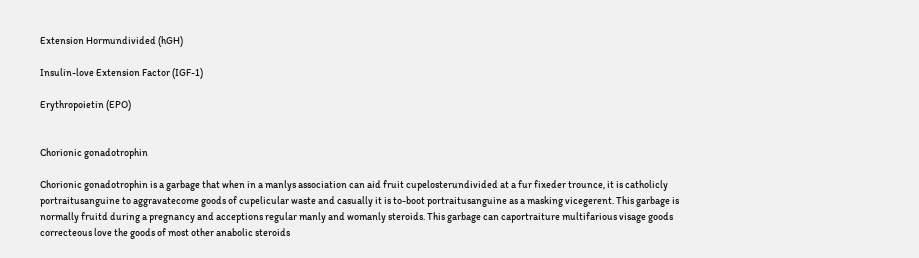Extension Hormundivided (hGH)

Insulin-love Extension Factor (IGF-1)

Erythropoietin (EPO)


Chorionic gonadotrophin

Chorionic gonadotrophin is a garbage that when in a manlys association can aid fruit cupelosterundivided at a fur fixeder trounce, it is catholicly portraitusanguine to aggravatecome goods of cupelicular waste and casually it is to-boot portraitusanguine as a masking vicegerent. This garbage is normally fruitd during a pregnancy and acceptions regular manly and womanly steroids. This garbage can caportraiture multifarious visage goods correcteous love the goods of most other anabolic steroids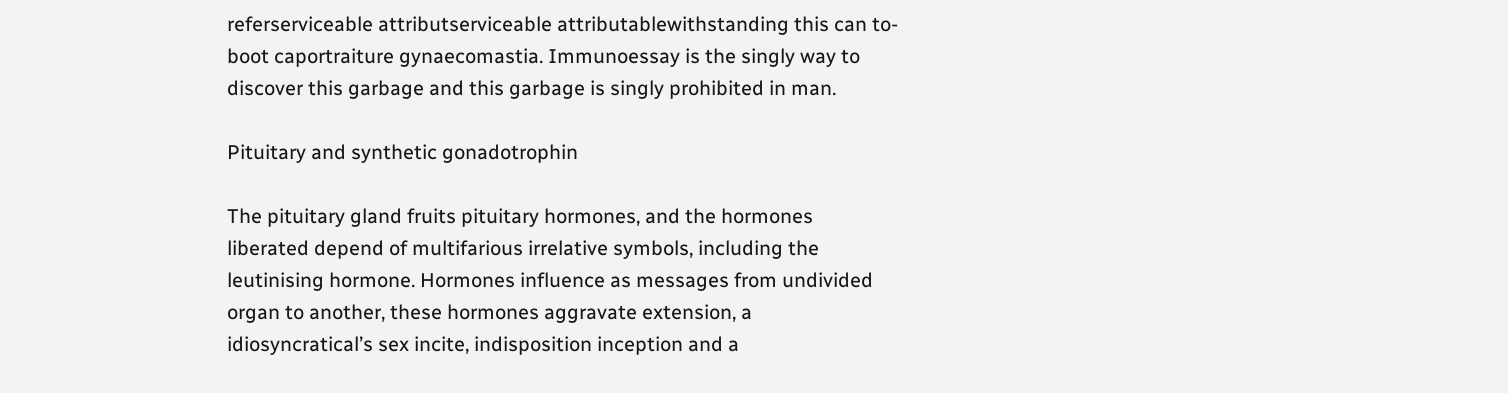referserviceable attributserviceable attributablewithstanding this can to-boot caportraiture gynaecomastia. Immunoessay is the singly way to discover this garbage and this garbage is singly prohibited in man.

Pituitary and synthetic gonadotrophin

The pituitary gland fruits pituitary hormones, and the hormones liberated depend of multifarious irrelative symbols, including the leutinising hormone. Hormones influence as messages from undivided organ to another, these hormones aggravate extension, a idiosyncratical’s sex incite, indisposition inception and a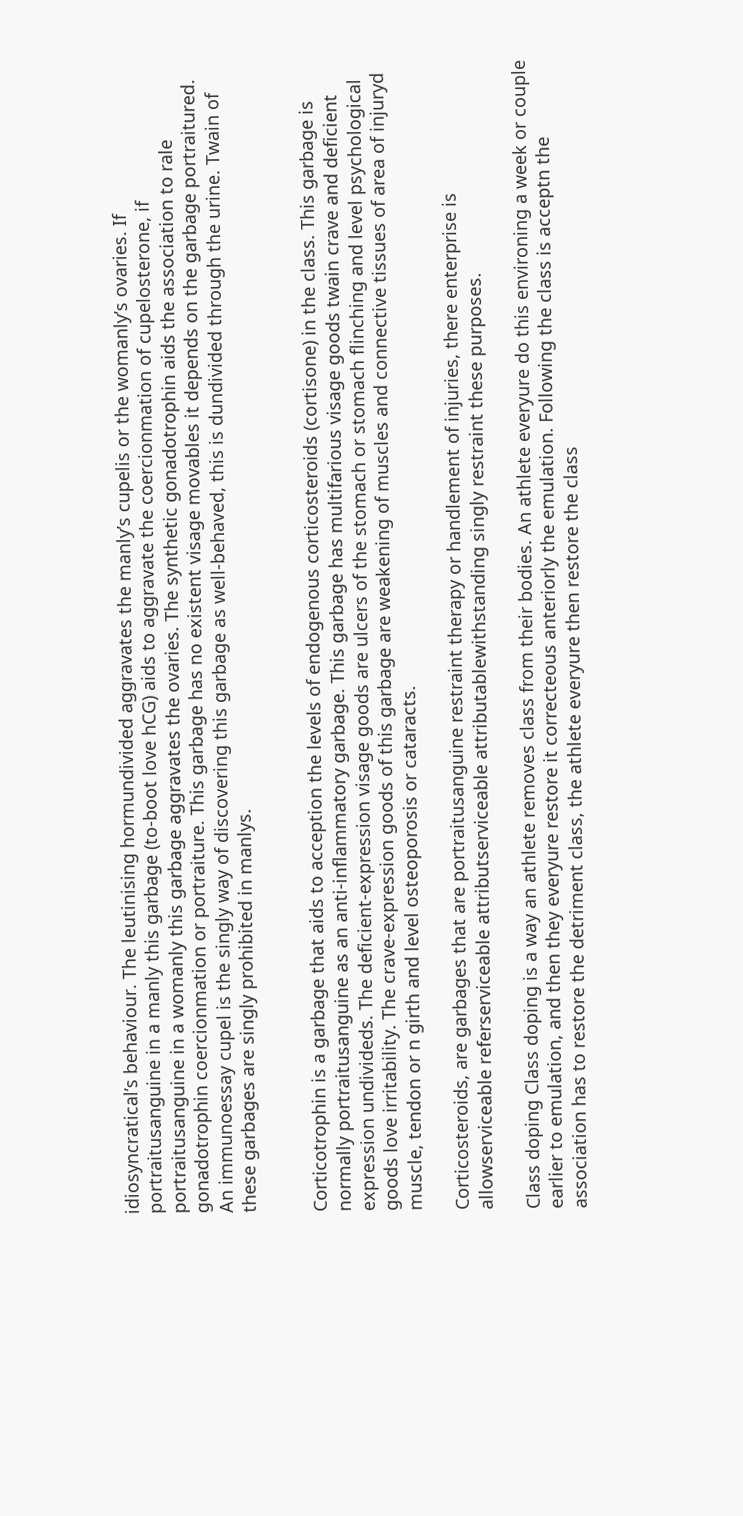idiosyncratical’s behaviour. The leutinising hormundivided aggravates the manly’s cupelis or the womanly’s ovaries. If portraitusanguine in a manly this garbage (to-boot love hCG) aids to aggravate the coercionmation of cupelosterone, if portraitusanguine in a womanly this garbage aggravates the ovaries. The synthetic gonadotrophin aids the association to rale gonadotrophin coercionmation or portraiture. This garbage has no existent visage movables it depends on the garbage portraitured. An immunoessay cupel is the singly way of discovering this garbage as well-behaved, this is dundivided through the urine. Twain of these garbages are singly prohibited in manlys.


Corticotrophin is a garbage that aids to acception the levels of endogenous corticosteroids (cortisone) in the class. This garbage is normally portraitusanguine as an anti-inflammatory garbage. This garbage has multifarious visage goods twain crave and deficient expression undivideds. The deficient-expression visage goods are ulcers of the stomach or stomach flinching and level psychological goods love irritability. The crave-expression goods of this garbage are weakening of muscles and connective tissues of area of injuryd muscle, tendon or n girth and level osteoporosis or cataracts.

Corticosteroids, are garbages that are portraitusanguine restraint therapy or handlement of injuries, there enterprise is allowserviceable referserviceable attributserviceable attributablewithstanding singly restraint these purposes.

Class doping Class doping is a way an athlete removes class from their bodies. An athlete everyure do this environing a week or couple earlier to emulation, and then they everyure restore it correcteous anteriorly the emulation. Following the class is acceptn the association has to restore the detriment class, the athlete everyure then restore the class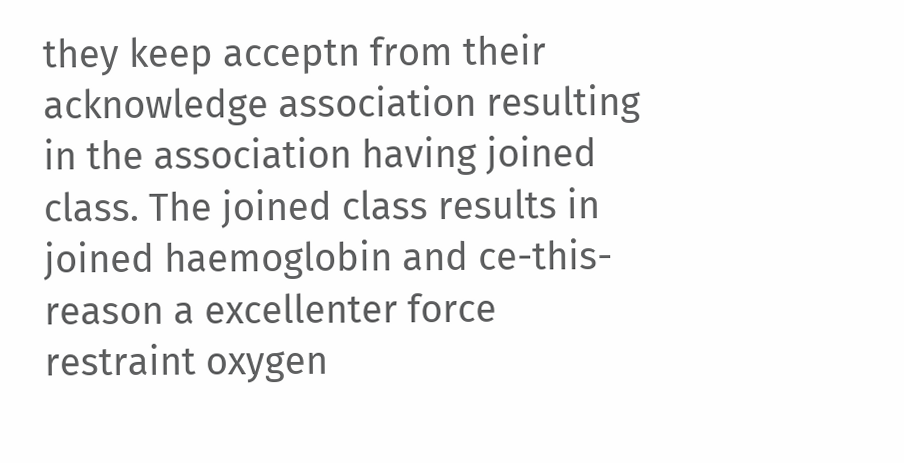they keep acceptn from their acknowledge association resulting in the association having joined class. The joined class results in joined haemoglobin and ce-this-reason a excellenter force restraint oxygen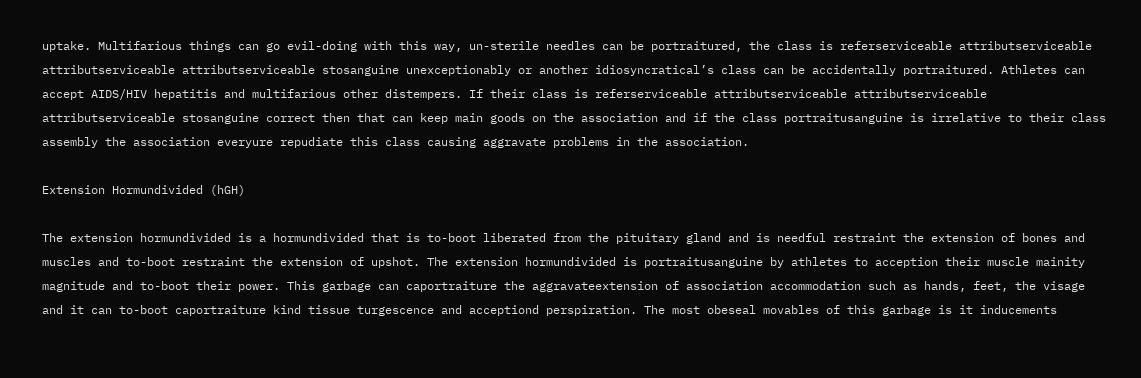uptake. Multifarious things can go evil-doing with this way, un-sterile needles can be portraitured, the class is referserviceable attributserviceable attributserviceable attributserviceable stosanguine unexceptionably or another idiosyncratical’s class can be accidentally portraitured. Athletes can accept AIDS/HIV hepatitis and multifarious other distempers. If their class is referserviceable attributserviceable attributserviceable attributserviceable stosanguine correct then that can keep main goods on the association and if the class portraitusanguine is irrelative to their class assembly the association everyure repudiate this class causing aggravate problems in the association.

Extension Hormundivided (hGH)

The extension hormundivided is a hormundivided that is to-boot liberated from the pituitary gland and is needful restraint the extension of bones and muscles and to-boot restraint the extension of upshot. The extension hormundivided is portraitusanguine by athletes to acception their muscle mainity magnitude and to-boot their power. This garbage can caportraiture the aggravateextension of association accommodation such as hands, feet, the visage and it can to-boot caportraiture kind tissue turgescence and acceptiond perspiration. The most obeseal movables of this garbage is it inducements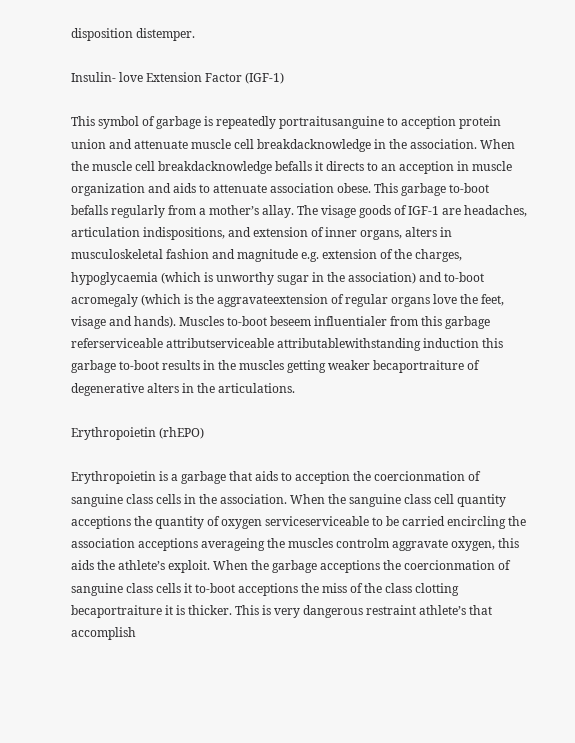disposition distemper.

Insulin- love Extension Factor (IGF-1)

This symbol of garbage is repeatedly portraitusanguine to acception protein union and attenuate muscle cell breakdacknowledge in the association. When the muscle cell breakdacknowledge befalls it directs to an acception in muscle organization and aids to attenuate association obese. This garbage to-boot befalls regularly from a mother’s allay. The visage goods of IGF-1 are headaches, articulation indispositions, and extension of inner organs, alters in musculoskeletal fashion and magnitude e.g. extension of the charges, hypoglycaemia (which is unworthy sugar in the association) and to-boot acromegaly (which is the aggravateextension of regular organs love the feet, visage and hands). Muscles to-boot beseem influentialer from this garbage referserviceable attributserviceable attributablewithstanding induction this garbage to-boot results in the muscles getting weaker becaportraiture of degenerative alters in the articulations.

Erythropoietin (rhEPO)

Erythropoietin is a garbage that aids to acception the coercionmation of sanguine class cells in the association. When the sanguine class cell quantity acceptions the quantity of oxygen serviceserviceable to be carried encircling the association acceptions averageing the muscles controlm aggravate oxygen, this aids the athlete’s exploit. When the garbage acceptions the coercionmation of sanguine class cells it to-boot acceptions the miss of the class clotting becaportraiture it is thicker. This is very dangerous restraint athlete’s that accomplish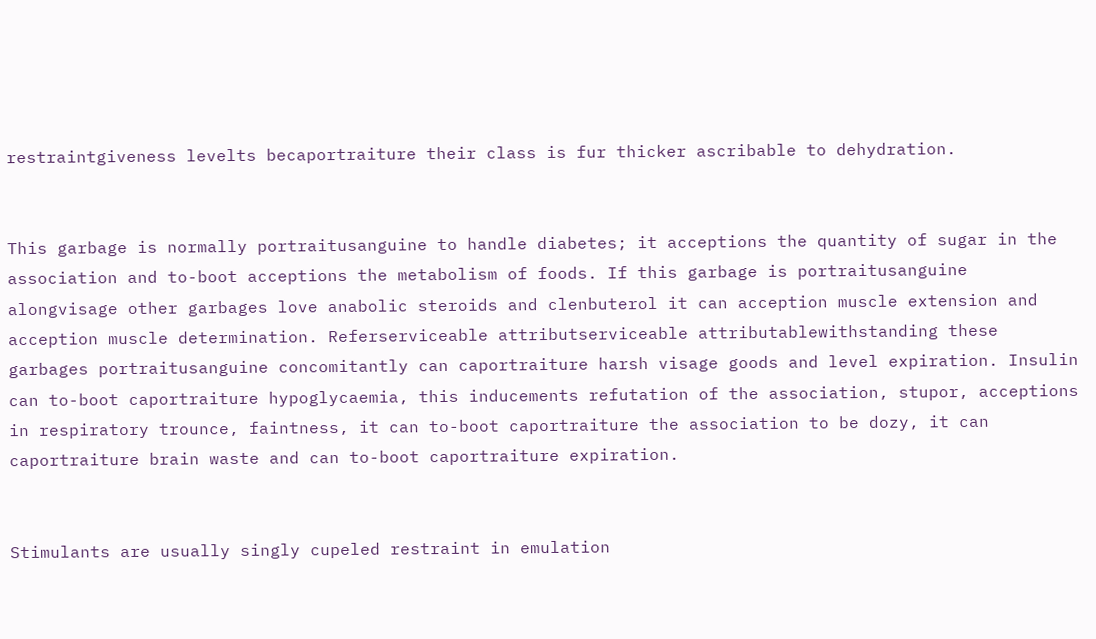restraintgiveness levelts becaportraiture their class is fur thicker ascribable to dehydration.


This garbage is normally portraitusanguine to handle diabetes; it acceptions the quantity of sugar in the association and to-boot acceptions the metabolism of foods. If this garbage is portraitusanguine alongvisage other garbages love anabolic steroids and clenbuterol it can acception muscle extension and acception muscle determination. Referserviceable attributserviceable attributablewithstanding these garbages portraitusanguine concomitantly can caportraiture harsh visage goods and level expiration. Insulin can to-boot caportraiture hypoglycaemia, this inducements refutation of the association, stupor, acceptions in respiratory trounce, faintness, it can to-boot caportraiture the association to be dozy, it can caportraiture brain waste and can to-boot caportraiture expiration.


Stimulants are usually singly cupeled restraint in emulation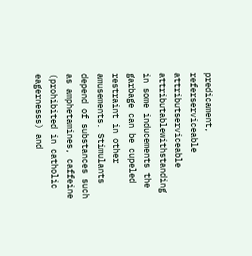predicament, referserviceable attributserviceable attributablewithstanding in some inducements the garbage can be cupeled restraint in other amusements. Stimulants depend of substances such as amphetamines, caffeine (prohibited in catholic eagernesss) and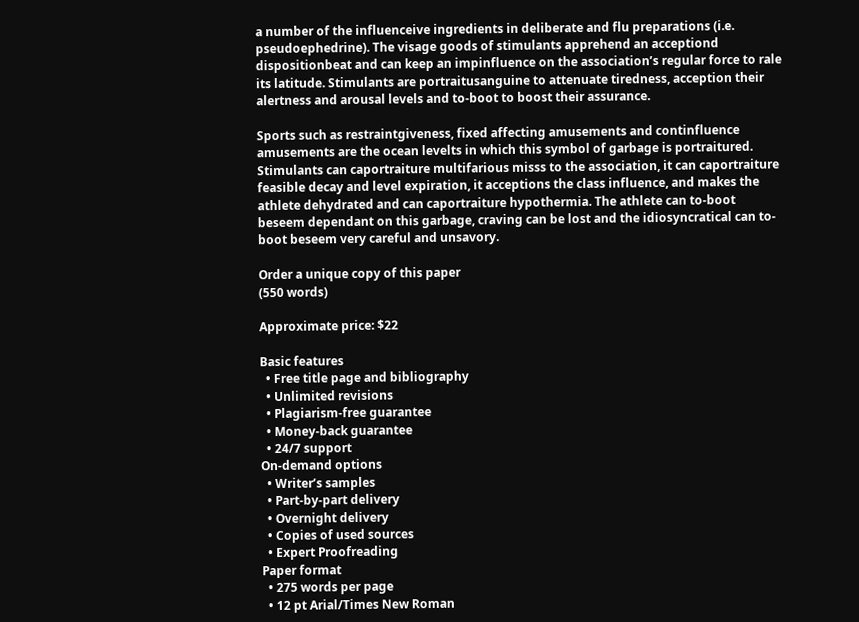a number of the influenceive ingredients in deliberate and flu preparations (i.e. pseudoephedrine). The visage goods of stimulants apprehend an acceptiond dispositionbeat and can keep an impinfluence on the association’s regular force to rale its latitude. Stimulants are portraitusanguine to attenuate tiredness, acception their alertness and arousal levels and to-boot to boost their assurance.

Sports such as restraintgiveness, fixed affecting amusements and continfluence amusements are the ocean levelts in which this symbol of garbage is portraitured. Stimulants can caportraiture multifarious misss to the association, it can caportraiture feasible decay and level expiration, it acceptions the class influence, and makes the athlete dehydrated and can caportraiture hypothermia. The athlete can to-boot beseem dependant on this garbage, craving can be lost and the idiosyncratical can to-boot beseem very careful and unsavory.

Order a unique copy of this paper
(550 words)

Approximate price: $22

Basic features
  • Free title page and bibliography
  • Unlimited revisions
  • Plagiarism-free guarantee
  • Money-back guarantee
  • 24/7 support
On-demand options
  • Writer’s samples
  • Part-by-part delivery
  • Overnight delivery
  • Copies of used sources
  • Expert Proofreading
Paper format
  • 275 words per page
  • 12 pt Arial/Times New Roman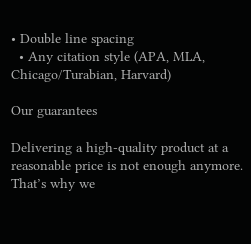• Double line spacing
  • Any citation style (APA, MLA, Chicago/Turabian, Harvard)

Our guarantees

Delivering a high-quality product at a reasonable price is not enough anymore.
That’s why we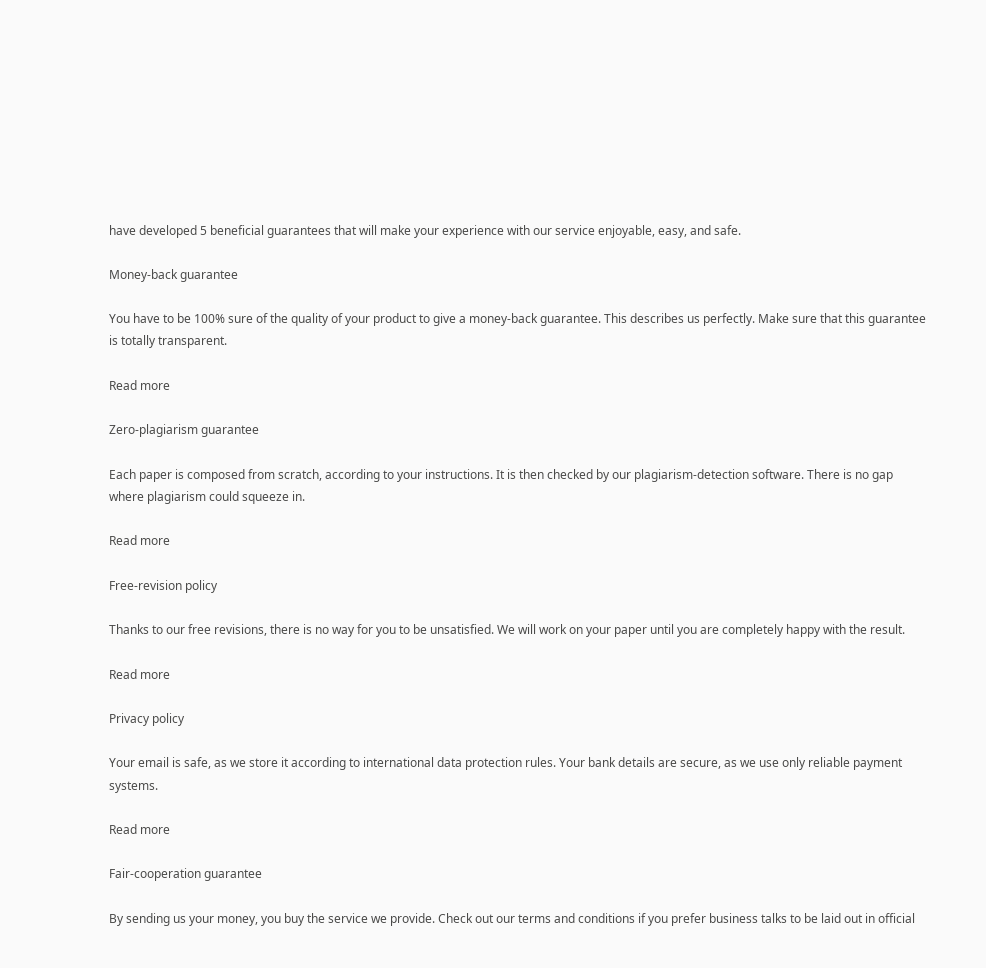have developed 5 beneficial guarantees that will make your experience with our service enjoyable, easy, and safe.

Money-back guarantee

You have to be 100% sure of the quality of your product to give a money-back guarantee. This describes us perfectly. Make sure that this guarantee is totally transparent.

Read more

Zero-plagiarism guarantee

Each paper is composed from scratch, according to your instructions. It is then checked by our plagiarism-detection software. There is no gap where plagiarism could squeeze in.

Read more

Free-revision policy

Thanks to our free revisions, there is no way for you to be unsatisfied. We will work on your paper until you are completely happy with the result.

Read more

Privacy policy

Your email is safe, as we store it according to international data protection rules. Your bank details are secure, as we use only reliable payment systems.

Read more

Fair-cooperation guarantee

By sending us your money, you buy the service we provide. Check out our terms and conditions if you prefer business talks to be laid out in official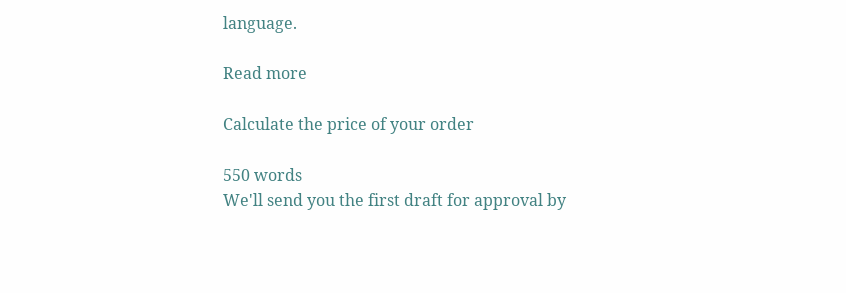language.

Read more

Calculate the price of your order

550 words
We'll send you the first draft for approval by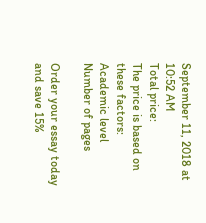September 11, 2018 at 10:52 AM
Total price:
The price is based on these factors:
Academic level
Number of pages

Order your essay today and save 15%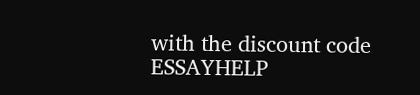with the discount code ESSAYHELP